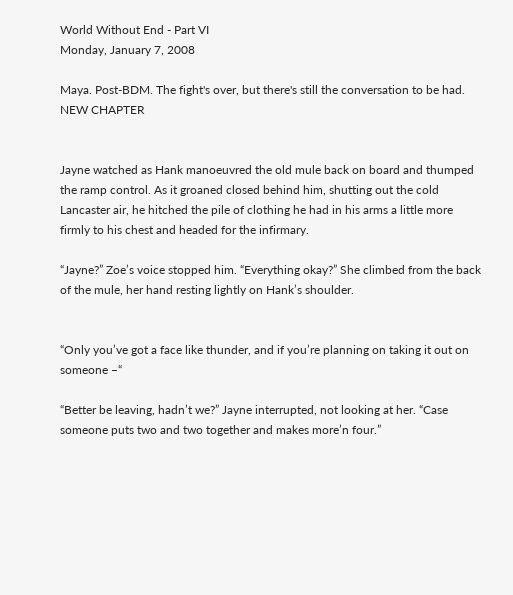World Without End - Part VI
Monday, January 7, 2008

Maya. Post-BDM. The fight's over, but there's still the conversation to be had. NEW CHAPTER


Jayne watched as Hank manoeuvred the old mule back on board and thumped the ramp control. As it groaned closed behind him, shutting out the cold Lancaster air, he hitched the pile of clothing he had in his arms a little more firmly to his chest and headed for the infirmary.

“Jayne?” Zoe’s voice stopped him. “Everything okay?” She climbed from the back of the mule, her hand resting lightly on Hank’s shoulder.


“Only you’ve got a face like thunder, and if you’re planning on taking it out on someone –“

“Better be leaving, hadn’t we?” Jayne interrupted, not looking at her. “Case someone puts two and two together and makes more’n four.”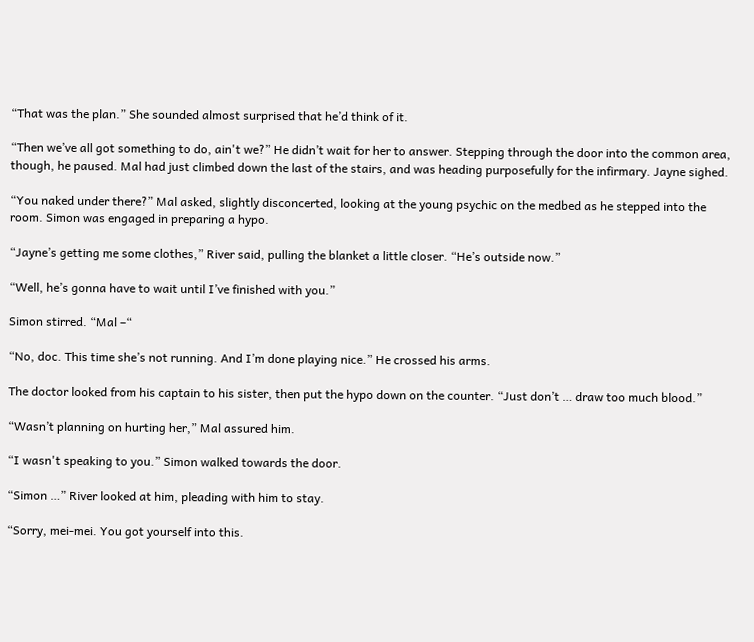“That was the plan.” She sounded almost surprised that he’d think of it.

“Then we’ve all got something to do, ain't we?” He didn’t wait for her to answer. Stepping through the door into the common area, though, he paused. Mal had just climbed down the last of the stairs, and was heading purposefully for the infirmary. Jayne sighed.

“You naked under there?” Mal asked, slightly disconcerted, looking at the young psychic on the medbed as he stepped into the room. Simon was engaged in preparing a hypo.

“Jayne’s getting me some clothes,” River said, pulling the blanket a little closer. “He’s outside now.”

“Well, he’s gonna have to wait until I’ve finished with you.”

Simon stirred. “Mal –“

“No, doc. This time she’s not running. And I’m done playing nice.” He crossed his arms.

The doctor looked from his captain to his sister, then put the hypo down on the counter. “Just don’t … draw too much blood.”

“Wasn’t planning on hurting her,” Mal assured him.

“I wasn't speaking to you.” Simon walked towards the door.

“Simon …” River looked at him, pleading with him to stay.

“Sorry, mei-mei. You got yourself into this.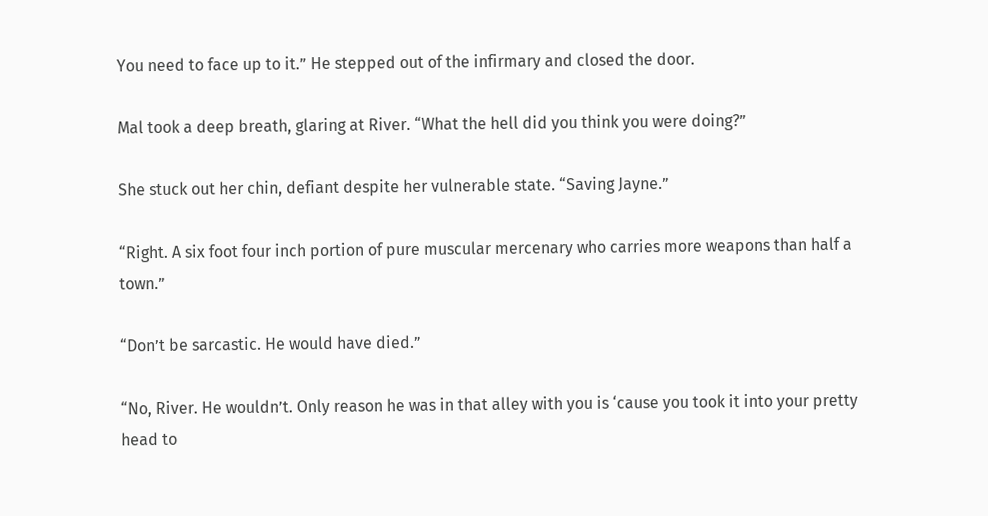You need to face up to it.” He stepped out of the infirmary and closed the door.

Mal took a deep breath, glaring at River. “What the hell did you think you were doing?”

She stuck out her chin, defiant despite her vulnerable state. “Saving Jayne.”

“Right. A six foot four inch portion of pure muscular mercenary who carries more weapons than half a town.”

“Don’t be sarcastic. He would have died.”

“No, River. He wouldn’t. Only reason he was in that alley with you is ‘cause you took it into your pretty head to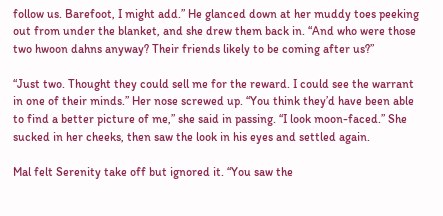follow us. Barefoot, I might add.” He glanced down at her muddy toes peeking out from under the blanket, and she drew them back in. “And who were those two hwoon dahns anyway? Their friends likely to be coming after us?”

“Just two. Thought they could sell me for the reward. I could see the warrant in one of their minds.” Her nose screwed up. “You think they’d have been able to find a better picture of me,” she said in passing. “I look moon-faced.” She sucked in her cheeks, then saw the look in his eyes and settled again.

Mal felt Serenity take off but ignored it. “You saw the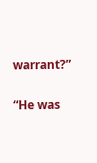warrant?”

“He was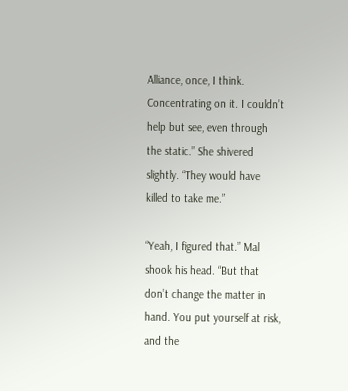Alliance, once, I think. Concentrating on it. I couldn’t help but see, even through the static.” She shivered slightly. “They would have killed to take me.”

“Yeah, I figured that.” Mal shook his head. “But that don’t change the matter in hand. You put yourself at risk, and the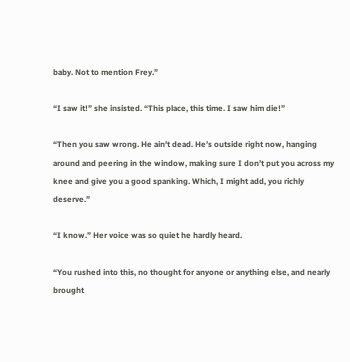baby. Not to mention Frey.”

“I saw it!” she insisted. “This place, this time. I saw him die!”

“Then you saw wrong. He ain't dead. He’s outside right now, hanging around and peering in the window, making sure I don’t put you across my knee and give you a good spanking. Which, I might add, you richly deserve.”

“I know.” Her voice was so quiet he hardly heard.

“You rushed into this, no thought for anyone or anything else, and nearly brought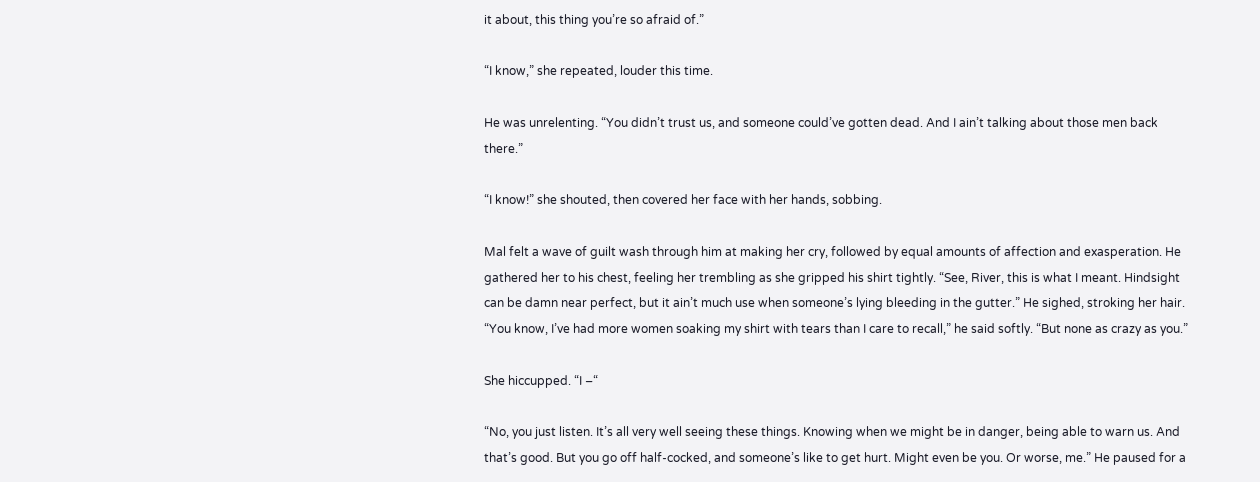it about, this thing you’re so afraid of.”

“I know,” she repeated, louder this time.

He was unrelenting. “You didn’t trust us, and someone could’ve gotten dead. And I ain’t talking about those men back there.”

“I know!” she shouted, then covered her face with her hands, sobbing.

Mal felt a wave of guilt wash through him at making her cry, followed by equal amounts of affection and exasperation. He gathered her to his chest, feeling her trembling as she gripped his shirt tightly. “See, River, this is what I meant. Hindsight can be damn near perfect, but it ain’t much use when someone’s lying bleeding in the gutter.” He sighed, stroking her hair. “You know, I’ve had more women soaking my shirt with tears than I care to recall,” he said softly. “But none as crazy as you.”

She hiccupped. “I –“

“No, you just listen. It’s all very well seeing these things. Knowing when we might be in danger, being able to warn us. And that’s good. But you go off half-cocked, and someone’s like to get hurt. Might even be you. Or worse, me.” He paused for a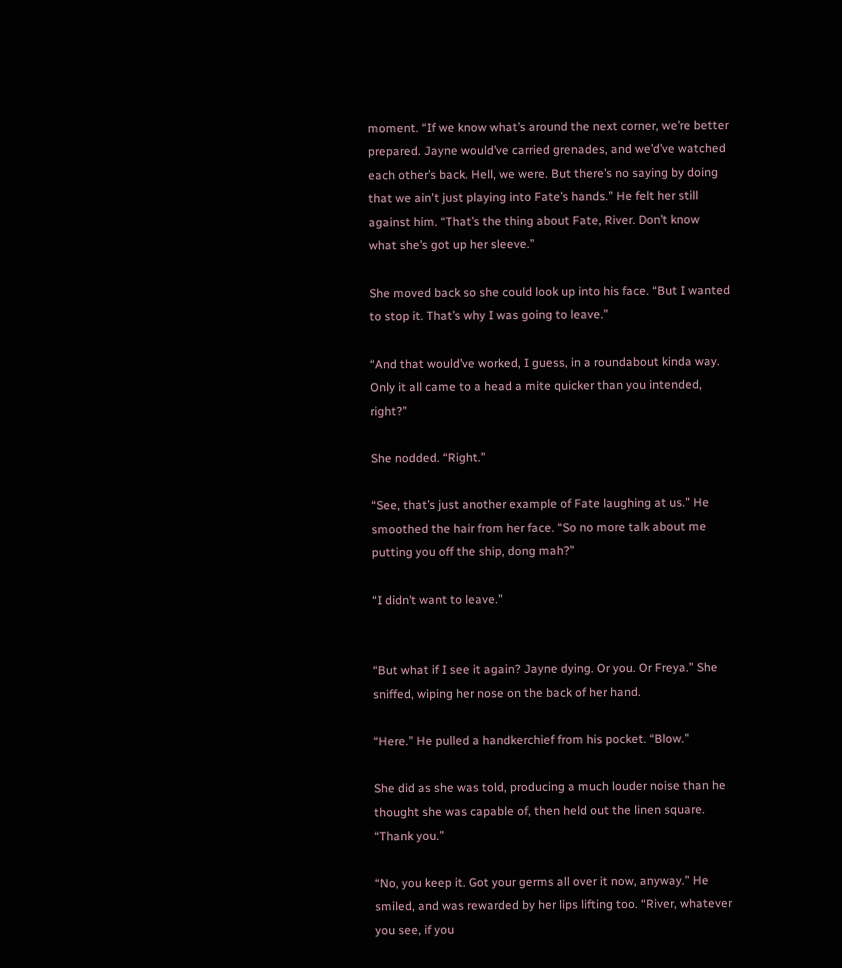moment. “If we know what’s around the next corner, we’re better prepared. Jayne would’ve carried grenades, and we’d’ve watched each other’s back. Hell, we were. But there’s no saying by doing that we ain't just playing into Fate’s hands.” He felt her still against him. “That’s the thing about Fate, River. Don’t know what she’s got up her sleeve.”

She moved back so she could look up into his face. “But I wanted to stop it. That’s why I was going to leave.”

“And that would’ve worked, I guess, in a roundabout kinda way. Only it all came to a head a mite quicker than you intended, right?”

She nodded. “Right.”

“See, that’s just another example of Fate laughing at us.” He smoothed the hair from her face. “So no more talk about me putting you off the ship, dong mah?”

“I didn’t want to leave.”


“But what if I see it again? Jayne dying. Or you. Or Freya.” She sniffed, wiping her nose on the back of her hand.

“Here.” He pulled a handkerchief from his pocket. “Blow.”

She did as she was told, producing a much louder noise than he thought she was capable of, then held out the linen square. “Thank you.”

“No, you keep it. Got your germs all over it now, anyway.” He smiled, and was rewarded by her lips lifting too. “River, whatever you see, if you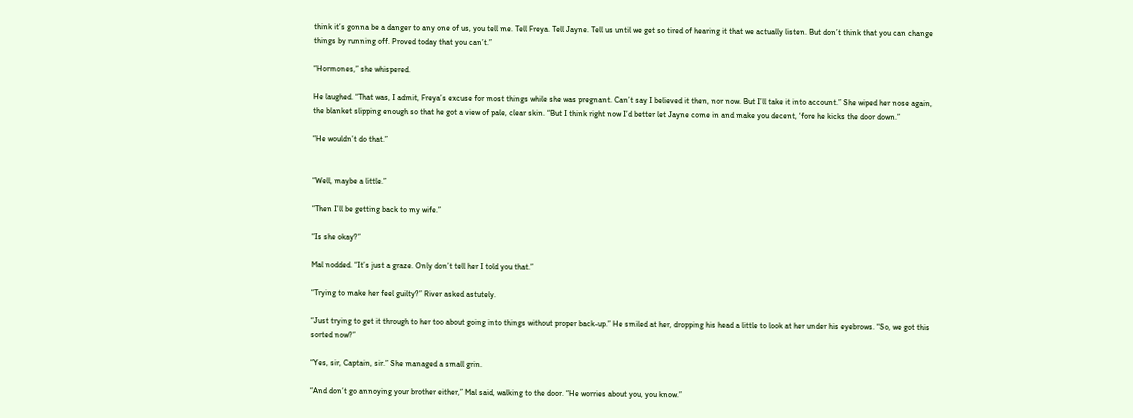think it’s gonna be a danger to any one of us, you tell me. Tell Freya. Tell Jayne. Tell us until we get so tired of hearing it that we actually listen. But don’t think that you can change things by running off. Proved today that you can’t.”

“Hormones,” she whispered.

He laughed. “That was, I admit, Freya’s excuse for most things while she was pregnant. Can’t say I believed it then, nor now. But I’ll take it into account.” She wiped her nose again, the blanket slipping enough so that he got a view of pale, clear skin. “But I think right now I’d better let Jayne come in and make you decent, ‘fore he kicks the door down.”

“He wouldn’t do that.”


“Well, maybe a little.”

“Then I’ll be getting back to my wife.”

“Is she okay?”

Mal nodded. “It’s just a graze. Only don’t tell her I told you that.”

“Trying to make her feel guilty?” River asked astutely.

“Just trying to get it through to her too about going into things without proper back-up.” He smiled at her, dropping his head a little to look at her under his eyebrows. “So, we got this sorted now?”

“Yes, sir, Captain, sir.” She managed a small grin.

“And don’t go annoying your brother either,” Mal said, walking to the door. “He worries about you, you know.”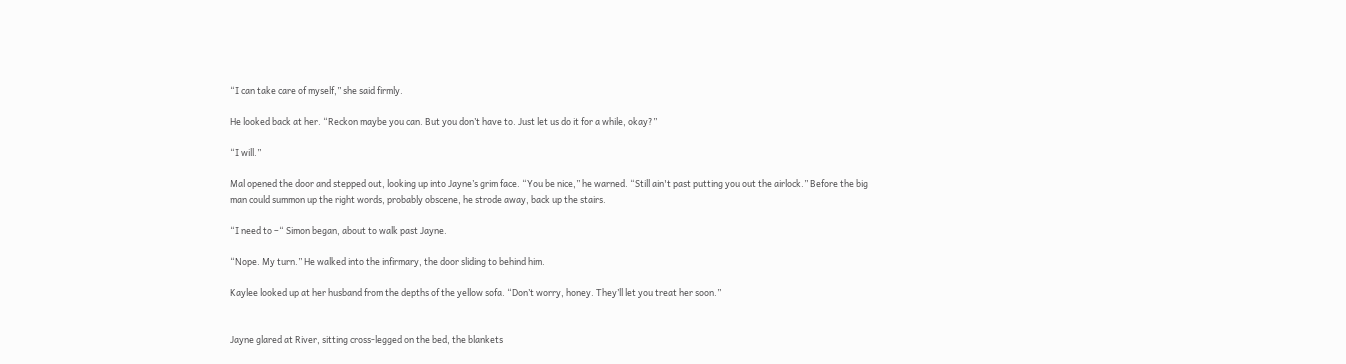“I can take care of myself,” she said firmly.

He looked back at her. “Reckon maybe you can. But you don’t have to. Just let us do it for a while, okay?”

“I will.”

Mal opened the door and stepped out, looking up into Jayne’s grim face. “You be nice,” he warned. “Still ain't past putting you out the airlock.” Before the big man could summon up the right words, probably obscene, he strode away, back up the stairs.

“I need to –“ Simon began, about to walk past Jayne.

“Nope. My turn.” He walked into the infirmary, the door sliding to behind him.

Kaylee looked up at her husband from the depths of the yellow sofa. “Don’t worry, honey. They’ll let you treat her soon.”


Jayne glared at River, sitting cross-legged on the bed, the blankets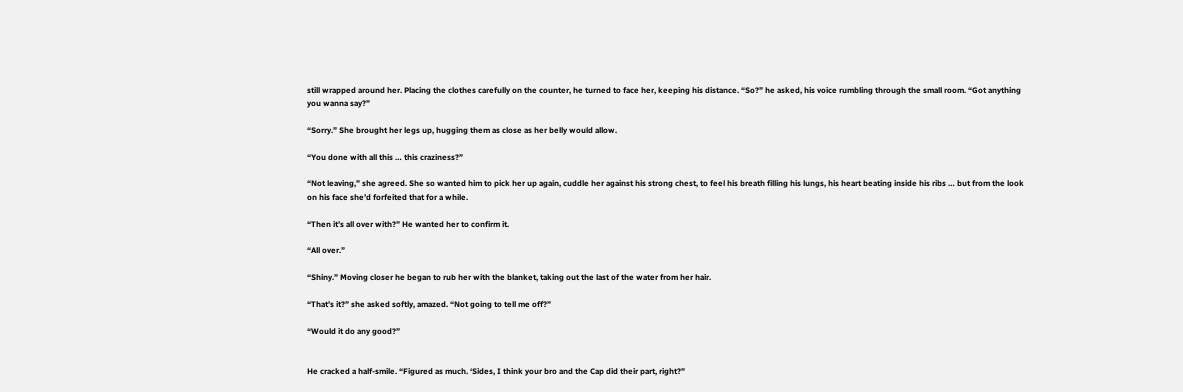still wrapped around her. Placing the clothes carefully on the counter, he turned to face her, keeping his distance. “So?” he asked, his voice rumbling through the small room. “Got anything you wanna say?”

“Sorry.” She brought her legs up, hugging them as close as her belly would allow.

“You done with all this … this craziness?”

“Not leaving,” she agreed. She so wanted him to pick her up again, cuddle her against his strong chest, to feel his breath filling his lungs, his heart beating inside his ribs … but from the look on his face she’d forfeited that for a while.

“Then it’s all over with?” He wanted her to confirm it.

“All over.”

“Shiny.” Moving closer he began to rub her with the blanket, taking out the last of the water from her hair.

“That’s it?” she asked softly, amazed. “Not going to tell me off?”

“Would it do any good?”


He cracked a half-smile. “Figured as much. ‘Sides, I think your bro and the Cap did their part, right?”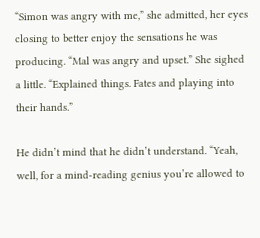“Simon was angry with me,” she admitted, her eyes closing to better enjoy the sensations he was producing. “Mal was angry and upset.” She sighed a little. “Explained things. Fates and playing into their hands.”

He didn’t mind that he didn’t understand. “Yeah, well, for a mind-reading genius you’re allowed to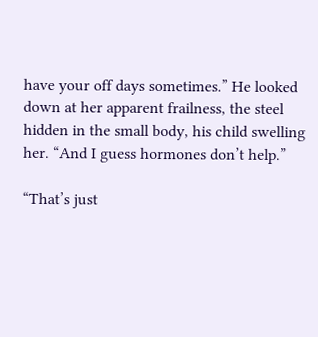have your off days sometimes.” He looked down at her apparent frailness, the steel hidden in the small body, his child swelling her. “And I guess hormones don’t help.”

“That’s just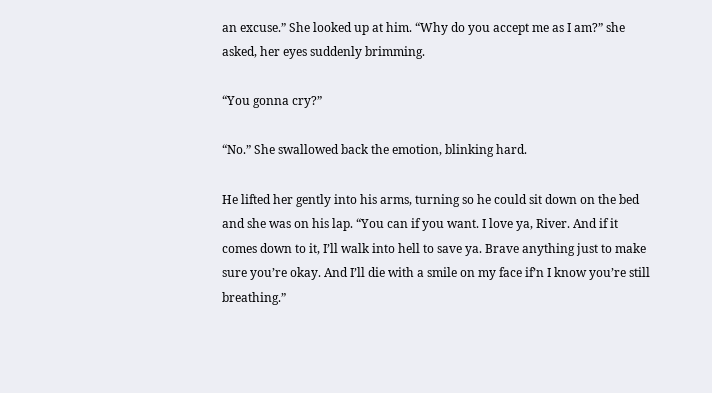an excuse.” She looked up at him. “Why do you accept me as I am?” she asked, her eyes suddenly brimming.

“You gonna cry?”

“No.” She swallowed back the emotion, blinking hard.

He lifted her gently into his arms, turning so he could sit down on the bed and she was on his lap. “You can if you want. I love ya, River. And if it comes down to it, I’ll walk into hell to save ya. Brave anything just to make sure you’re okay. And I’ll die with a smile on my face if’n I know you’re still breathing.”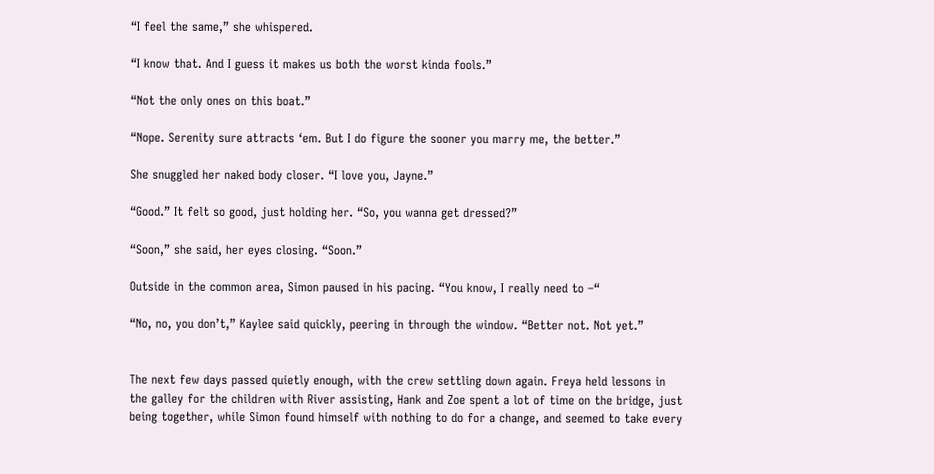“I feel the same,” she whispered.

“I know that. And I guess it makes us both the worst kinda fools.”

“Not the only ones on this boat.”

“Nope. Serenity sure attracts ‘em. But I do figure the sooner you marry me, the better.”

She snuggled her naked body closer. “I love you, Jayne.”

“Good.” It felt so good, just holding her. “So, you wanna get dressed?”

“Soon,” she said, her eyes closing. “Soon.”

Outside in the common area, Simon paused in his pacing. “You know, I really need to –“

“No, no, you don’t,” Kaylee said quickly, peering in through the window. “Better not. Not yet.”


The next few days passed quietly enough, with the crew settling down again. Freya held lessons in the galley for the children with River assisting, Hank and Zoe spent a lot of time on the bridge, just being together, while Simon found himself with nothing to do for a change, and seemed to take every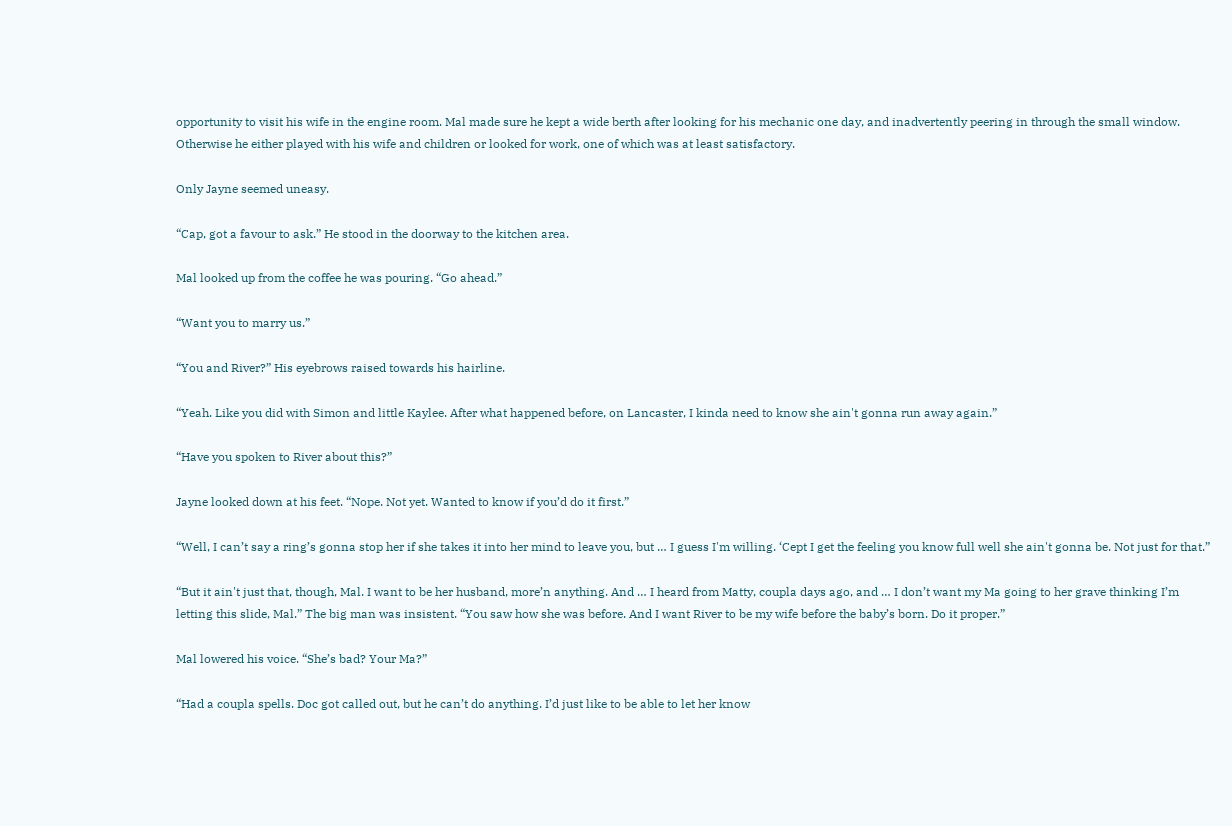opportunity to visit his wife in the engine room. Mal made sure he kept a wide berth after looking for his mechanic one day, and inadvertently peering in through the small window. Otherwise he either played with his wife and children or looked for work, one of which was at least satisfactory.

Only Jayne seemed uneasy.

“Cap, got a favour to ask.” He stood in the doorway to the kitchen area.

Mal looked up from the coffee he was pouring. “Go ahead.”

“Want you to marry us.”

“You and River?” His eyebrows raised towards his hairline.

“Yeah. Like you did with Simon and little Kaylee. After what happened before, on Lancaster, I kinda need to know she ain't gonna run away again.”

“Have you spoken to River about this?”

Jayne looked down at his feet. “Nope. Not yet. Wanted to know if you’d do it first.”

“Well, I can’t say a ring’s gonna stop her if she takes it into her mind to leave you, but … I guess I'm willing. ‘Cept I get the feeling you know full well she ain't gonna be. Not just for that.”

“But it ain't just that, though, Mal. I want to be her husband, more’n anything. And … I heard from Matty, coupla days ago, and … I don’t want my Ma going to her grave thinking I’m letting this slide, Mal.” The big man was insistent. “You saw how she was before. And I want River to be my wife before the baby’s born. Do it proper.”

Mal lowered his voice. “She’s bad? Your Ma?”

“Had a coupla spells. Doc got called out, but he can’t do anything. I’d just like to be able to let her know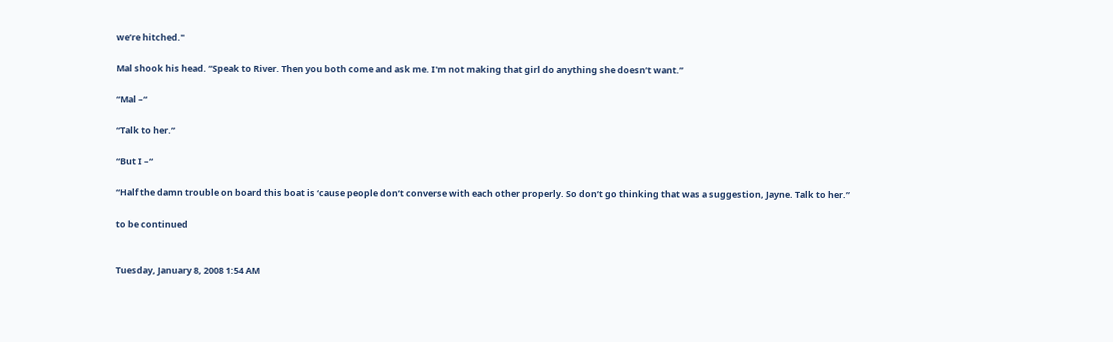we’re hitched."

Mal shook his head. “Speak to River. Then you both come and ask me. I'm not making that girl do anything she doesn’t want.”

“Mal –“

“Talk to her.”

“But I –“

“Half the damn trouble on board this boat is ‘cause people don’t converse with each other properly. So don’t go thinking that was a suggestion, Jayne. Talk to her.”

to be continued


Tuesday, January 8, 2008 1:54 AM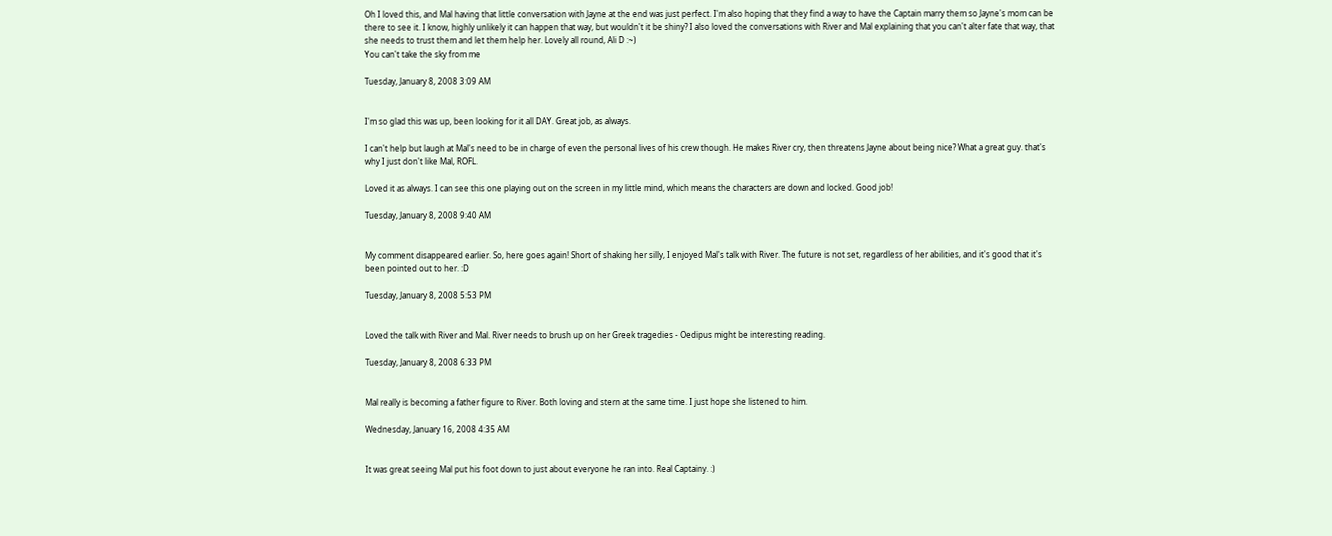Oh I loved this, and Mal having that little conversation with Jayne at the end was just perfect. I'm also hoping that they find a way to have the Captain marry them so Jayne's mom can be there to see it. I know, highly unlikely it can happen that way, but wouldn't it be shiny? I also loved the conversations with River and Mal explaining that you can't alter fate that way, that she needs to trust them and let them help her. Lovely all round, Ali D :~)
You can't take the sky from me

Tuesday, January 8, 2008 3:09 AM


I'm so glad this was up, been looking for it all DAY. Great job, as always.

I can't help but laugh at Mal's need to be in charge of even the personal lives of his crew though. He makes River cry, then threatens Jayne about being nice? What a great guy. that's why I just don't like Mal, ROFL.

Loved it as always. I can see this one playing out on the screen in my little mind, which means the characters are down and locked. Good job!

Tuesday, January 8, 2008 9:40 AM


My comment disappeared earlier. So, here goes again! Short of shaking her silly, I enjoyed Mal's talk with River. The future is not set, regardless of her abilities, and it's good that it's been pointed out to her. :D

Tuesday, January 8, 2008 5:53 PM


Loved the talk with River and Mal. River needs to brush up on her Greek tragedies - Oedipus might be interesting reading.

Tuesday, January 8, 2008 6:33 PM


Mal really is becoming a father figure to River. Both loving and stern at the same time. I just hope she listened to him.

Wednesday, January 16, 2008 4:35 AM


It was great seeing Mal put his foot down to just about everyone he ran into. Real Captainy. :)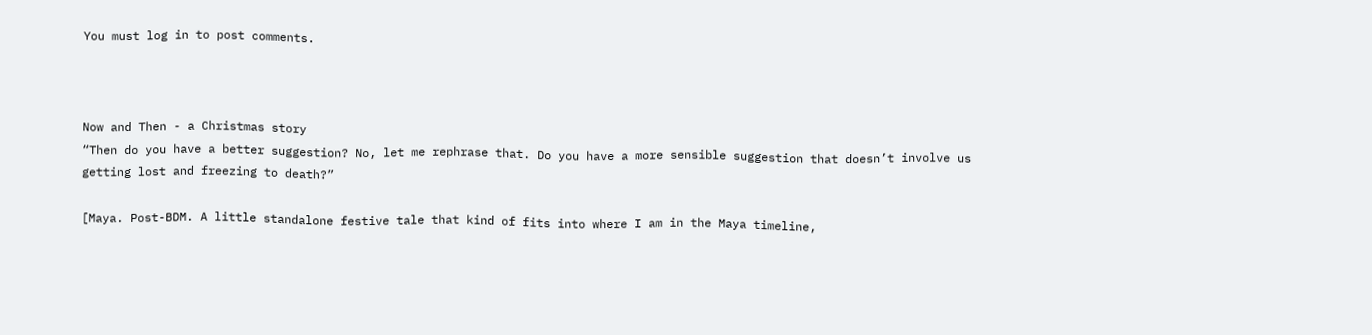You must log in to post comments.



Now and Then - a Christmas story
“Then do you have a better suggestion? No, let me rephrase that. Do you have a more sensible suggestion that doesn’t involve us getting lost and freezing to death?”

[Maya. Post-BDM. A little standalone festive tale that kind of fits into where I am in the Maya timeline,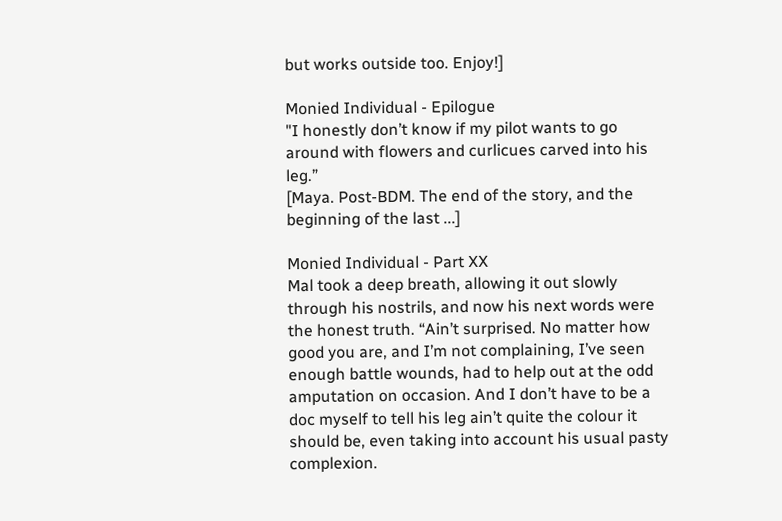but works outside too. Enjoy!]

Monied Individual - Epilogue
"I honestly don’t know if my pilot wants to go around with flowers and curlicues carved into his leg.”
[Maya. Post-BDM. The end of the story, and the beginning of the last ...]

Monied Individual - Part XX
Mal took a deep breath, allowing it out slowly through his nostrils, and now his next words were the honest truth. “Ain’t surprised. No matter how good you are, and I’m not complaining, I’ve seen enough battle wounds, had to help out at the odd amputation on occasion. And I don’t have to be a doc myself to tell his leg ain’t quite the colour it should be, even taking into account his usual pasty complexion.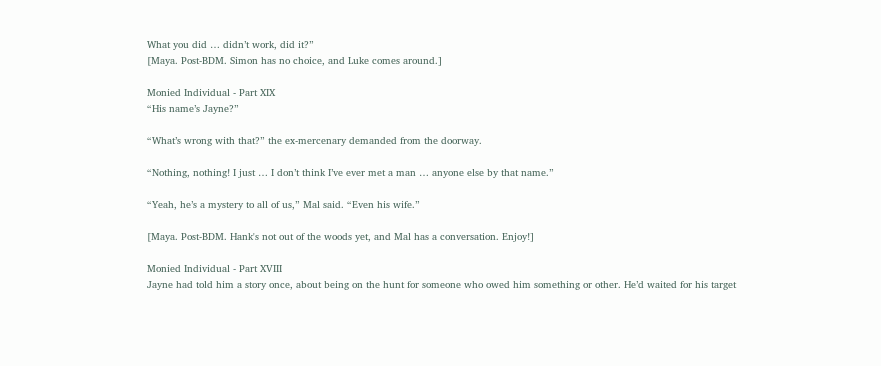What you did … didn’t work, did it?”
[Maya. Post-BDM. Simon has no choice, and Luke comes around.]

Monied Individual - Part XIX
“His name’s Jayne?”

“What’s wrong with that?” the ex-mercenary demanded from the doorway.

“Nothing, nothing! I just … I don’t think I’ve ever met a man … anyone else by that name.”

“Yeah, he’s a mystery to all of us,” Mal said. “Even his wife.”

[Maya. Post-BDM. Hank's not out of the woods yet, and Mal has a conversation. Enjoy!]

Monied Individual - Part XVIII
Jayne had told him a story once, about being on the hunt for someone who owed him something or other. He’d waited for his target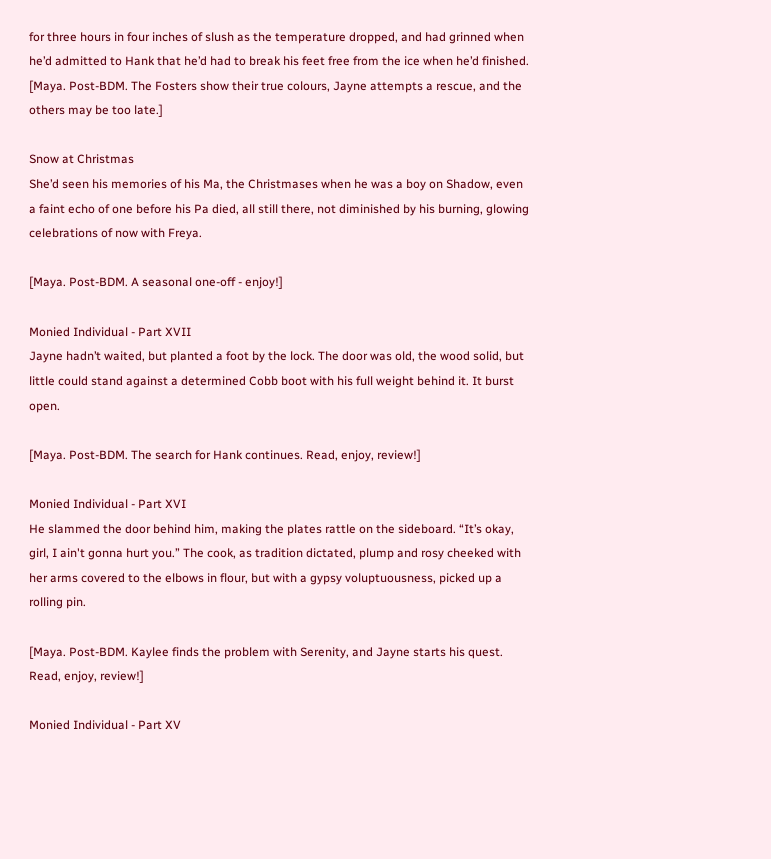for three hours in four inches of slush as the temperature dropped, and had grinned when he’d admitted to Hank that he’d had to break his feet free from the ice when he’d finished.
[Maya. Post-BDM. The Fosters show their true colours, Jayne attempts a rescue, and the others may be too late.]

Snow at Christmas
She’d seen his memories of his Ma, the Christmases when he was a boy on Shadow, even a faint echo of one before his Pa died, all still there, not diminished by his burning, glowing celebrations of now with Freya.

[Maya. Post-BDM. A seasonal one-off - enjoy!]

Monied Individual - Part XVII
Jayne hadn’t waited, but planted a foot by the lock. The door was old, the wood solid, but little could stand against a determined Cobb boot with his full weight behind it. It burst open.

[Maya. Post-BDM. The search for Hank continues. Read, enjoy, review!]

Monied Individual - Part XVI
He slammed the door behind him, making the plates rattle on the sideboard. “It’s okay, girl, I ain't gonna hurt you.” The cook, as tradition dictated, plump and rosy cheeked with her arms covered to the elbows in flour, but with a gypsy voluptuousness, picked up a rolling pin.

[Maya. Post-BDM. Kaylee finds the problem with Serenity, and Jayne starts his quest. Read, enjoy, review!]

Monied Individual - Part XV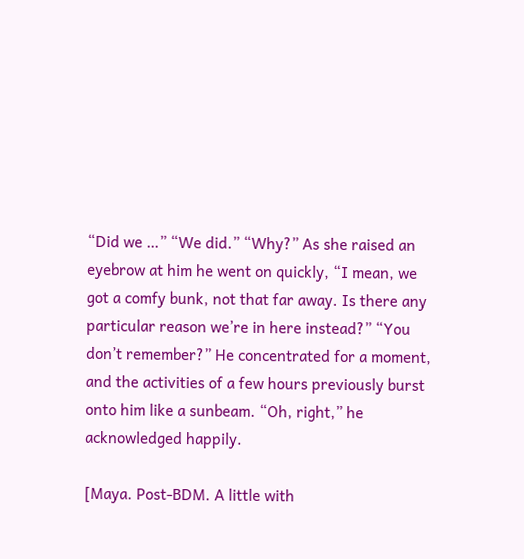“Did we …” “We did.” “Why?” As she raised an eyebrow at him he went on quickly, “I mean, we got a comfy bunk, not that far away. Is there any particular reason we’re in here instead?” “You don’t remember?” He concentrated for a moment, and the activities of a few hours previously burst onto him like a sunbeam. “Oh, right,” he acknowledged happily.

[Maya. Post-BDM. A little with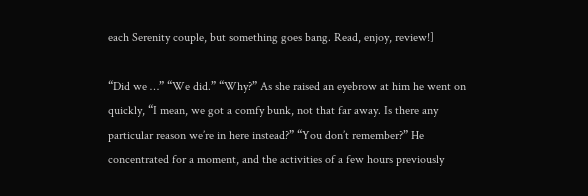each Serenity couple, but something goes bang. Read, enjoy, review!]

“Did we …” “We did.” “Why?” As she raised an eyebrow at him he went on quickly, “I mean, we got a comfy bunk, not that far away. Is there any particular reason we’re in here instead?” “You don’t remember?” He concentrated for a moment, and the activities of a few hours previously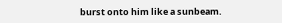burst onto him like a sunbeam.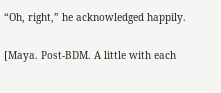“Oh, right,” he acknowledged happily.

[Maya. Post-BDM. A little with each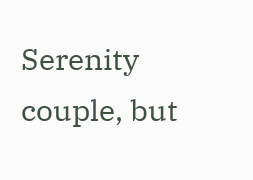Serenity couple, but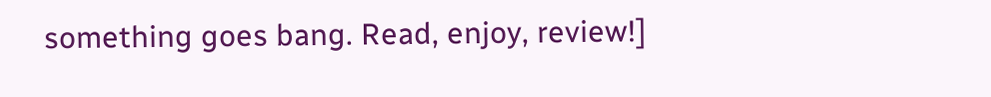something goes bang. Read, enjoy, review!]